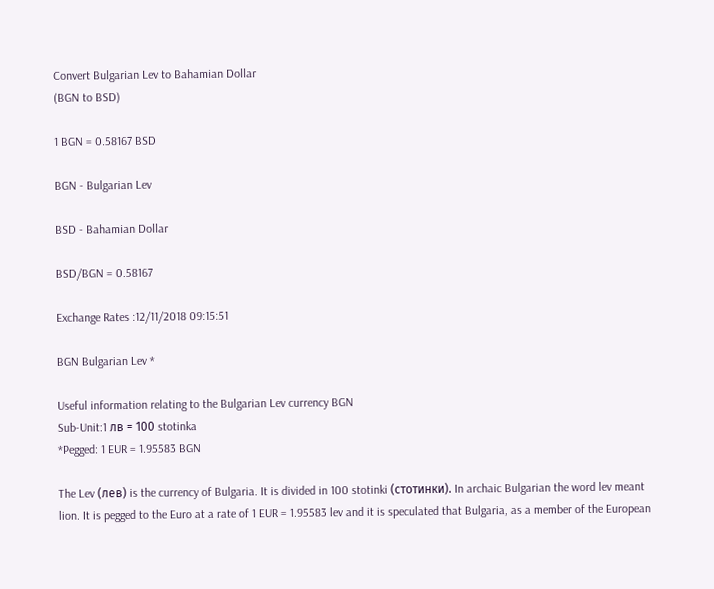Convert Bulgarian Lev to Bahamian Dollar
(BGN to BSD)

1 BGN = 0.58167 BSD

BGN - Bulgarian Lev

BSD - Bahamian Dollar

BSD/BGN = 0.58167

Exchange Rates :12/11/2018 09:15:51

BGN Bulgarian Lev *

Useful information relating to the Bulgarian Lev currency BGN
Sub-Unit:1 лв = 100 stotinka
*Pegged: 1 EUR = 1.95583 BGN

The Lev (лев) is the currency of Bulgaria. It is divided in 100 stotinki (стотинки). In archaic Bulgarian the word lev meant lion. It is pegged to the Euro at a rate of 1 EUR = 1.95583 lev and it is speculated that Bulgaria, as a member of the European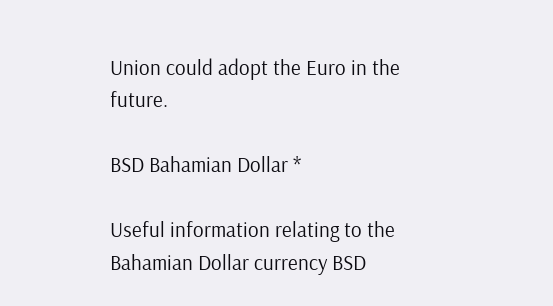Union could adopt the Euro in the future.

BSD Bahamian Dollar *

Useful information relating to the Bahamian Dollar currency BSD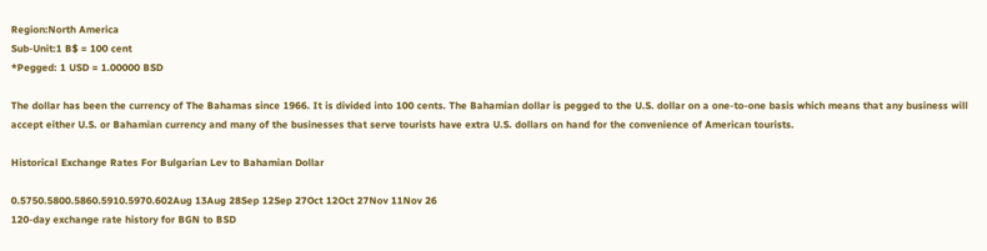Region:North America
Sub-Unit:1 B$ = 100 cent
*Pegged: 1 USD = 1.00000 BSD

The dollar has been the currency of The Bahamas since 1966. It is divided into 100 cents. The Bahamian dollar is pegged to the U.S. dollar on a one-to-one basis which means that any business will accept either U.S. or Bahamian currency and many of the businesses that serve tourists have extra U.S. dollars on hand for the convenience of American tourists.

Historical Exchange Rates For Bulgarian Lev to Bahamian Dollar

0.5750.5800.5860.5910.5970.602Aug 13Aug 28Sep 12Sep 27Oct 12Oct 27Nov 11Nov 26
120-day exchange rate history for BGN to BSD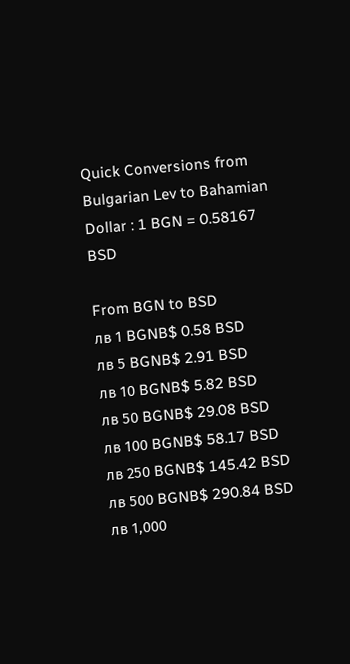Quick Conversions from Bulgarian Lev to Bahamian Dollar : 1 BGN = 0.58167 BSD

From BGN to BSD
лв 1 BGNB$ 0.58 BSD
лв 5 BGNB$ 2.91 BSD
лв 10 BGNB$ 5.82 BSD
лв 50 BGNB$ 29.08 BSD
лв 100 BGNB$ 58.17 BSD
лв 250 BGNB$ 145.42 BSD
лв 500 BGNB$ 290.84 BSD
лв 1,000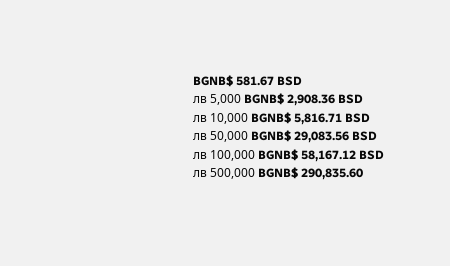BGNB$ 581.67 BSD
лв 5,000 BGNB$ 2,908.36 BSD
лв 10,000 BGNB$ 5,816.71 BSD
лв 50,000 BGNB$ 29,083.56 BSD
лв 100,000 BGNB$ 58,167.12 BSD
лв 500,000 BGNB$ 290,835.60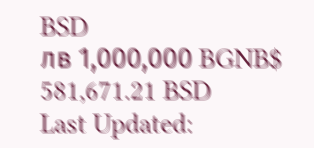BSD
лв 1,000,000 BGNB$ 581,671.21 BSD
Last Updated: